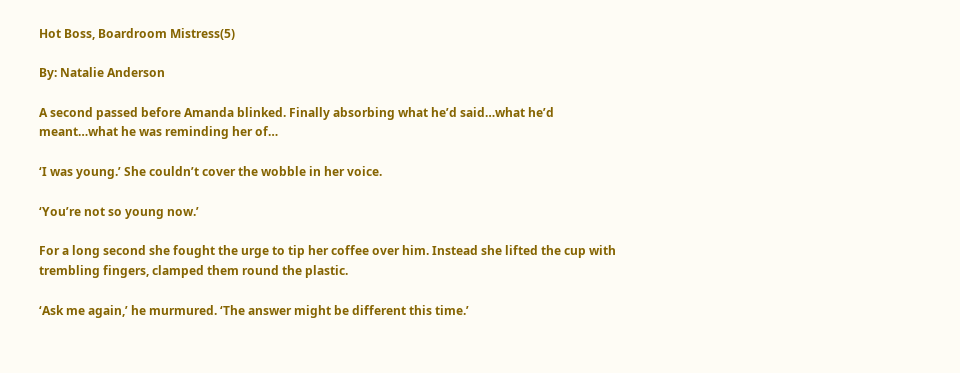Hot Boss, Boardroom Mistress(5)

By: Natalie Anderson

A second passed before Amanda blinked. Finally absorbing what he’d said…what he’d meant…what he was reminding her of…

‘I was young.’ She couldn’t cover the wobble in her voice.

‘You’re not so young now.’

For a long second she fought the urge to tip her coffee over him. Instead she lifted the cup with trembling fingers, clamped them round the plastic.

‘Ask me again,’ he murmured. ‘The answer might be different this time.’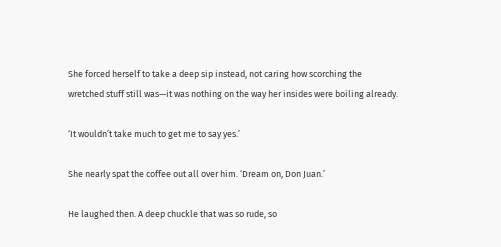She forced herself to take a deep sip instead, not caring how scorching the wretched stuff still was—it was nothing on the way her insides were boiling already.

‘It wouldn’t take much to get me to say yes.’

She nearly spat the coffee out all over him. ‘Dream on, Don Juan.’

He laughed then. A deep chuckle that was so rude, so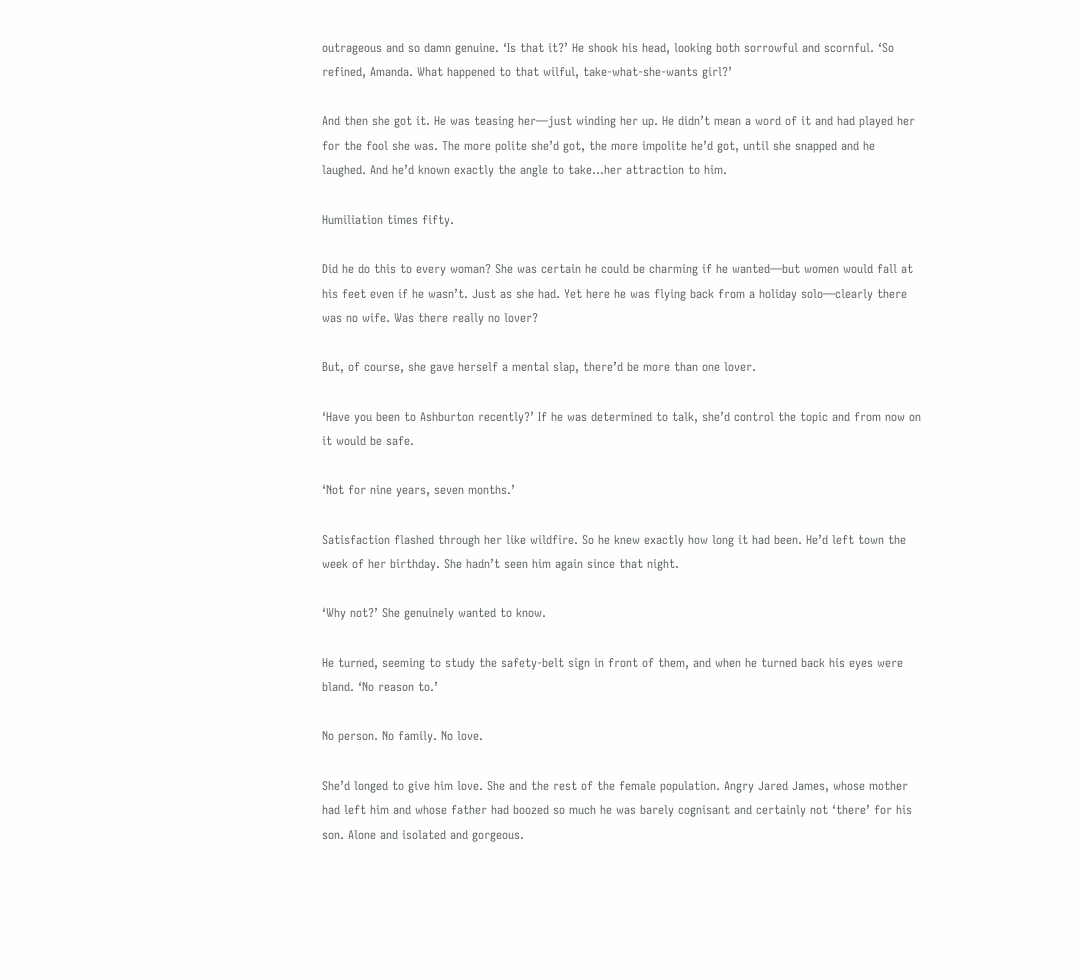outrageous and so damn genuine. ‘Is that it?’ He shook his head, looking both sorrowful and scornful. ‘So refined, Amanda. What happened to that wilful, take-what-she-wants girl?’

And then she got it. He was teasing her—just winding her up. He didn’t mean a word of it and had played her for the fool she was. The more polite she’d got, the more impolite he’d got, until she snapped and he laughed. And he’d known exactly the angle to take…her attraction to him.

Humiliation times fifty.

Did he do this to every woman? She was certain he could be charming if he wanted—but women would fall at his feet even if he wasn’t. Just as she had. Yet here he was flying back from a holiday solo—clearly there was no wife. Was there really no lover?

But, of course, she gave herself a mental slap, there’d be more than one lover.

‘Have you been to Ashburton recently?’ If he was determined to talk, she’d control the topic and from now on it would be safe.

‘Not for nine years, seven months.’

Satisfaction flashed through her like wildfire. So he knew exactly how long it had been. He’d left town the week of her birthday. She hadn’t seen him again since that night.

‘Why not?’ She genuinely wanted to know.

He turned, seeming to study the safety-belt sign in front of them, and when he turned back his eyes were bland. ‘No reason to.’

No person. No family. No love.

She’d longed to give him love. She and the rest of the female population. Angry Jared James, whose mother had left him and whose father had boozed so much he was barely cognisant and certainly not ‘there’ for his son. Alone and isolated and gorgeous.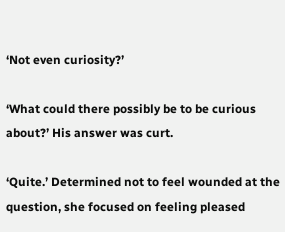‘Not even curiosity?’

‘What could there possibly be to be curious about?’ His answer was curt.

‘Quite.’ Determined not to feel wounded at the question, she focused on feeling pleased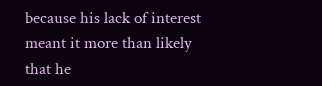because his lack of interest meant it more than likely that he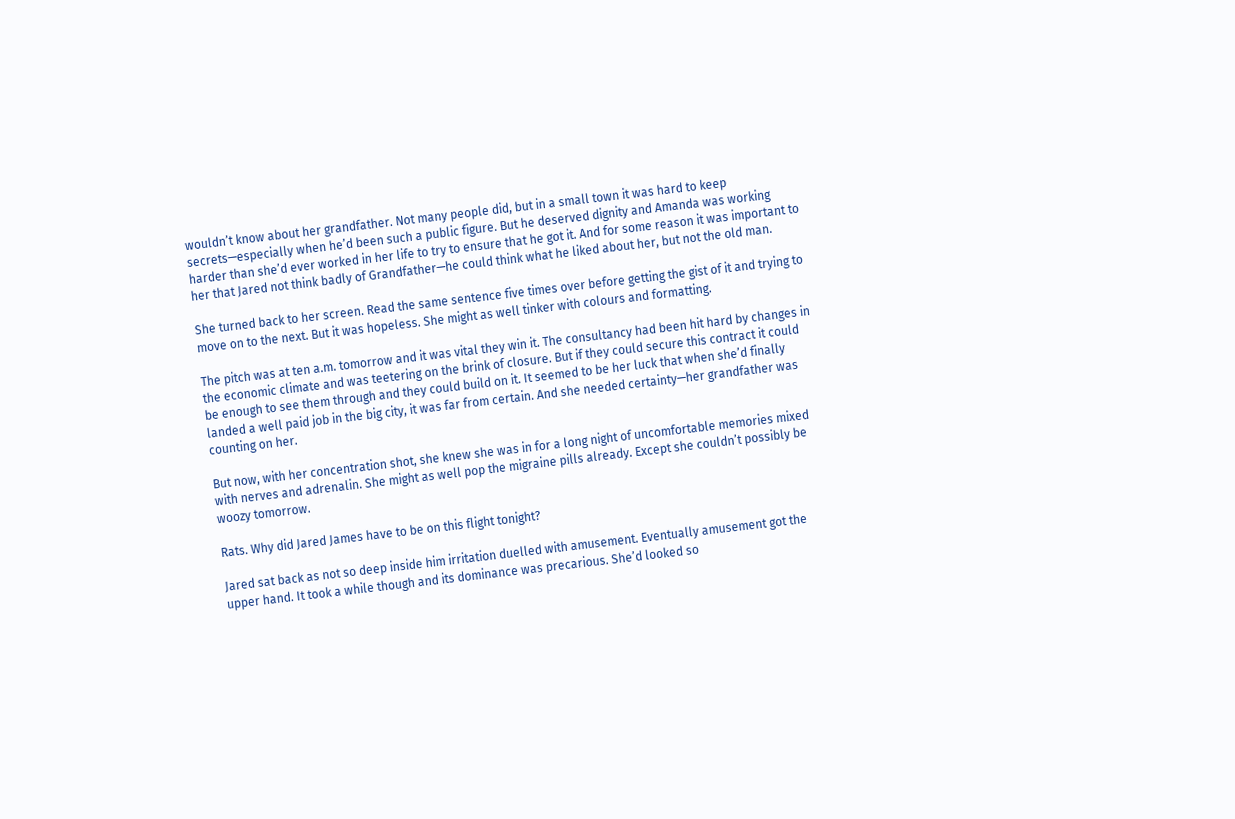wouldn’t know about her grandfather. Not many people did, but in a small town it was hard to keep secrets—especially when he’d been such a public figure. But he deserved dignity and Amanda was working harder than she’d ever worked in her life to try to ensure that he got it. And for some reason it was important to her that Jared not think badly of Grandfather—he could think what he liked about her, but not the old man.

She turned back to her screen. Read the same sentence five times over before getting the gist of it and trying to move on to the next. But it was hopeless. She might as well tinker with colours and formatting.

The pitch was at ten a.m. tomorrow and it was vital they win it. The consultancy had been hit hard by changes in the economic climate and was teetering on the brink of closure. But if they could secure this contract it could be enough to see them through and they could build on it. It seemed to be her luck that when she’d finally landed a well paid job in the big city, it was far from certain. And she needed certainty—her grandfather was counting on her.

But now, with her concentration shot, she knew she was in for a long night of uncomfortable memories mixed with nerves and adrenalin. She might as well pop the migraine pills already. Except she couldn’t possibly be woozy tomorrow.

Rats. Why did Jared James have to be on this flight tonight?

Jared sat back as not so deep inside him irritation duelled with amusement. Eventually amusement got the upper hand. It took a while though and its dominance was precarious. She’d looked so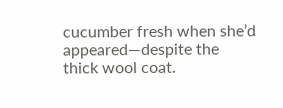cucumber fresh when she’d appeared—despite the thick wool coat.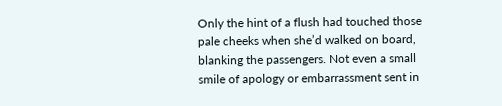Only the hint of a flush had touched those pale cheeks when she’d walked on board, blanking the passengers. Not even a small smile of apology or embarrassment sent in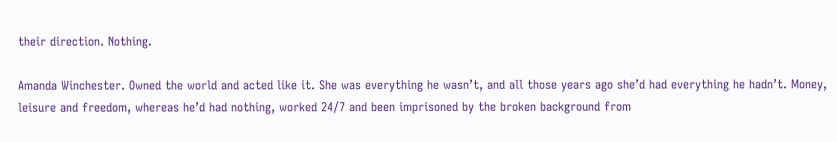their direction. Nothing.

Amanda Winchester. Owned the world and acted like it. She was everything he wasn’t, and all those years ago she’d had everything he hadn’t. Money, leisure and freedom, whereas he’d had nothing, worked 24/7 and been imprisoned by the broken background from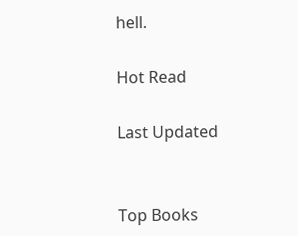hell.

Hot Read

Last Updated


Top Books